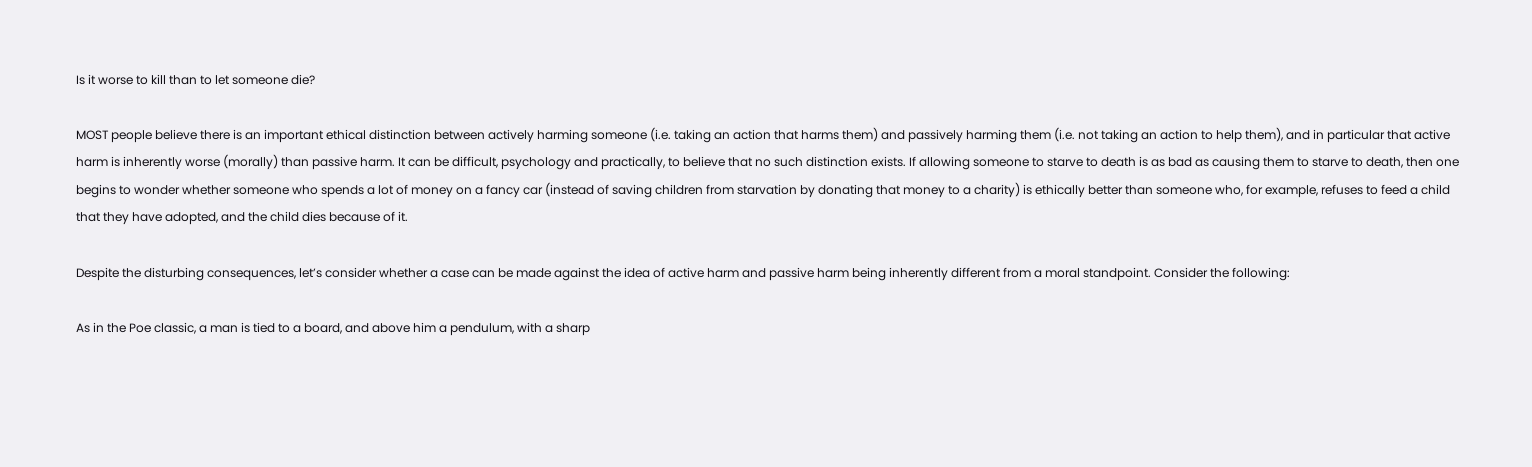Is it worse to kill than to let someone die?

MOST people believe there is an important ethical distinction between actively harming someone (i.e. taking an action that harms them) and passively harming them (i.e. not taking an action to help them), and in particular that active harm is inherently worse (morally) than passive harm. It can be difficult, psychology and practically, to believe that no such distinction exists. If allowing someone to starve to death is as bad as causing them to starve to death, then one begins to wonder whether someone who spends a lot of money on a fancy car (instead of saving children from starvation by donating that money to a charity) is ethically better than someone who, for example, refuses to feed a child that they have adopted, and the child dies because of it.

Despite the disturbing consequences, let’s consider whether a case can be made against the idea of active harm and passive harm being inherently different from a moral standpoint. Consider the following:

As in the Poe classic, a man is tied to a board, and above him a pendulum, with a sharp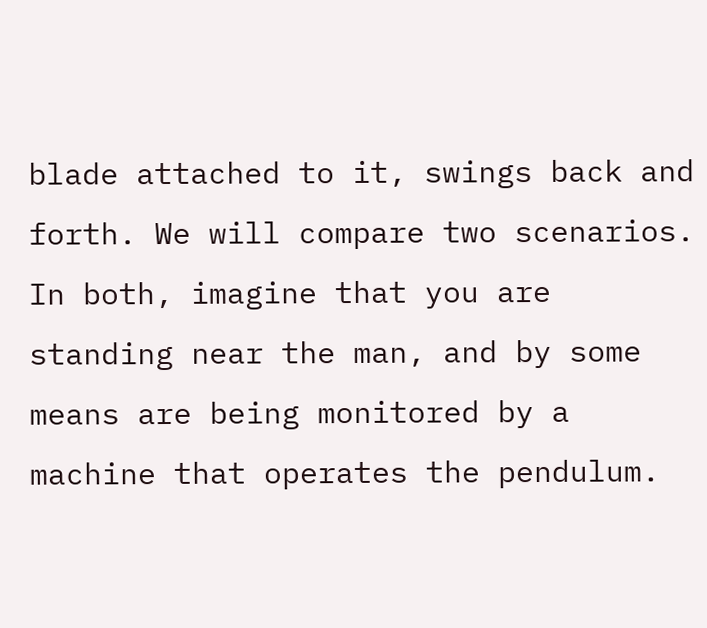blade attached to it, swings back and forth. We will compare two scenarios. In both, imagine that you are standing near the man, and by some means are being monitored by a machine that operates the pendulum.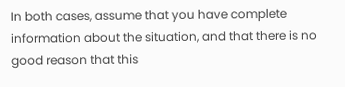In both cases, assume that you have complete information about the situation, and that there is no good reason that this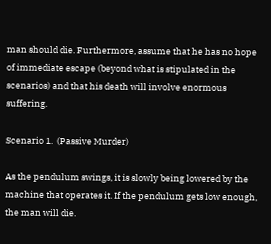man should die. Furthermore, assume that he has no hope of immediate escape (beyond what is stipulated in the scenarios) and that his death will involve enormous suffering.

Scenario 1.  (Passive Murder)

As the pendulum swings, it is slowly being lowered by the machine that operates it. If the pendulum gets low enough, the man will die.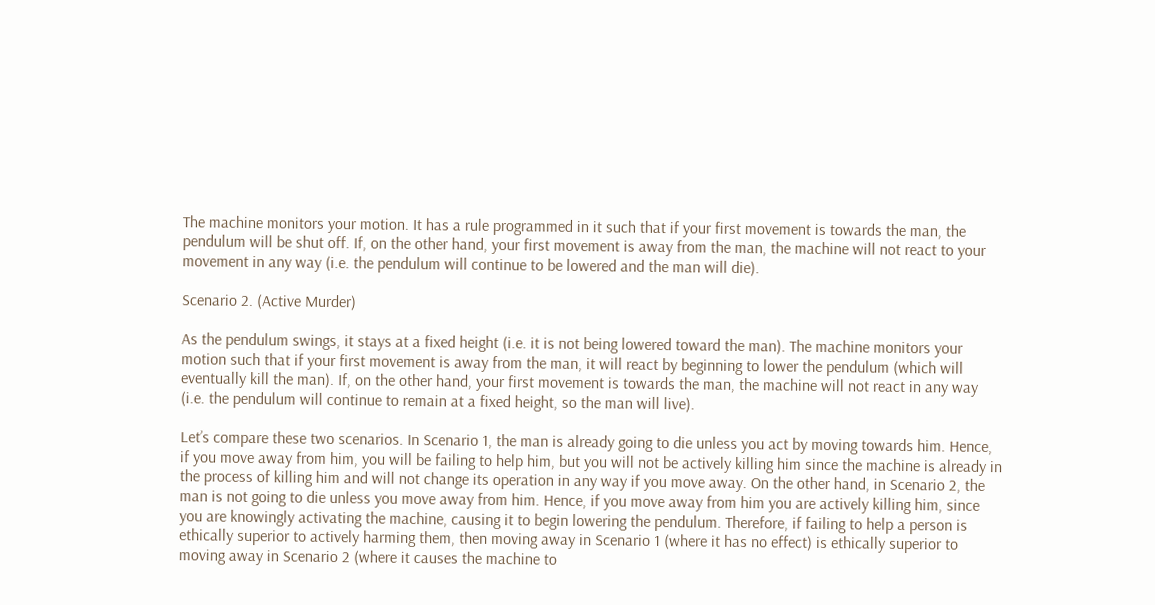The machine monitors your motion. It has a rule programmed in it such that if your first movement is towards the man, the pendulum will be shut off. If, on the other hand, your first movement is away from the man, the machine will not react to your movement in any way (i.e. the pendulum will continue to be lowered and the man will die).

Scenario 2. (Active Murder)

As the pendulum swings, it stays at a fixed height (i.e. it is not being lowered toward the man). The machine monitors your motion such that if your first movement is away from the man, it will react by beginning to lower the pendulum (which will eventually kill the man). If, on the other hand, your first movement is towards the man, the machine will not react in any way (i.e. the pendulum will continue to remain at a fixed height, so the man will live).

Let’s compare these two scenarios. In Scenario 1, the man is already going to die unless you act by moving towards him. Hence, if you move away from him, you will be failing to help him, but you will not be actively killing him since the machine is already in the process of killing him and will not change its operation in any way if you move away. On the other hand, in Scenario 2, the man is not going to die unless you move away from him. Hence, if you move away from him you are actively killing him, since you are knowingly activating the machine, causing it to begin lowering the pendulum. Therefore, if failing to help a person is ethically superior to actively harming them, then moving away in Scenario 1 (where it has no effect) is ethically superior to moving away in Scenario 2 (where it causes the machine to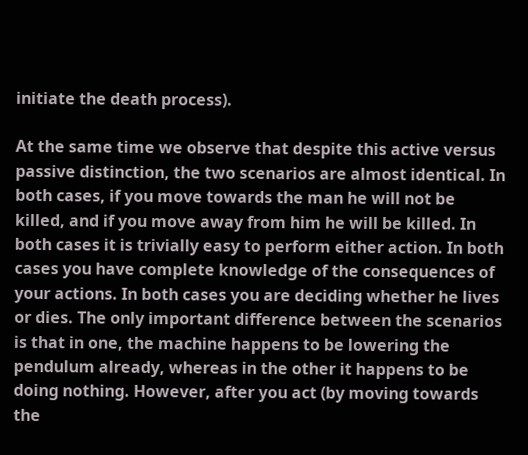initiate the death process).

At the same time we observe that despite this active versus passive distinction, the two scenarios are almost identical. In both cases, if you move towards the man he will not be killed, and if you move away from him he will be killed. In both cases it is trivially easy to perform either action. In both cases you have complete knowledge of the consequences of your actions. In both cases you are deciding whether he lives or dies. The only important difference between the scenarios is that in one, the machine happens to be lowering the pendulum already, whereas in the other it happens to be doing nothing. However, after you act (by moving towards the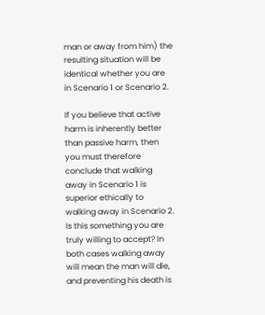man or away from him) the resulting situation will be identical whether you are in Scenario 1 or Scenario 2.

If you believe that active harm is inherently better than passive harm, then you must therefore conclude that walking away in Scenario 1 is superior ethically to walking away in Scenario 2. Is this something you are truly willing to accept? In both cases walking away will mean the man will die, and preventing his death is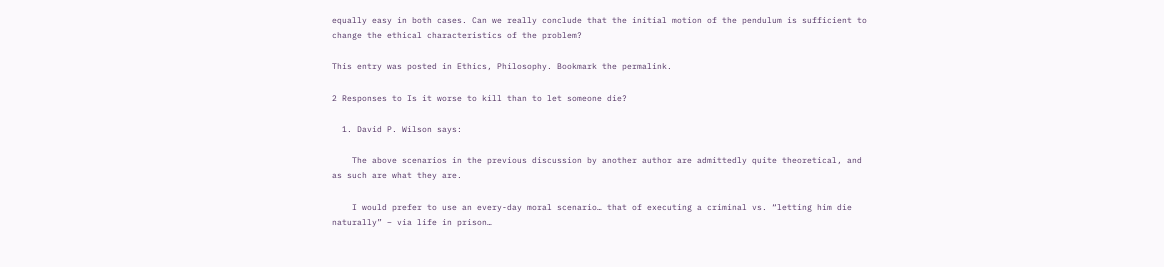equally easy in both cases. Can we really conclude that the initial motion of the pendulum is sufficient to change the ethical characteristics of the problem?

This entry was posted in Ethics, Philosophy. Bookmark the permalink.

2 Responses to Is it worse to kill than to let someone die?

  1. David P. Wilson says:

    The above scenarios in the previous discussion by another author are admittedly quite theoretical, and as such are what they are.

    I would prefer to use an every-day moral scenario… that of executing a criminal vs. “letting him die naturally” – via life in prison…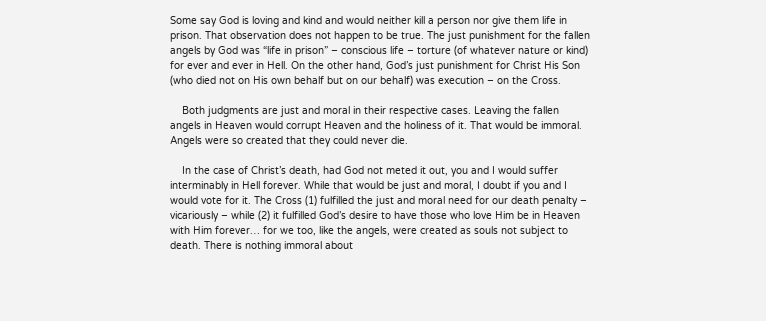Some say God is loving and kind and would neither kill a person nor give them life in prison. That observation does not happen to be true. The just punishment for the fallen angels by God was “life in prison” – conscious life – torture (of whatever nature or kind) for ever and ever in Hell. On the other hand, God’s just punishment for Christ His Son (who died not on His own behalf but on our behalf) was execution – on the Cross.

    Both judgments are just and moral in their respective cases. Leaving the fallen angels in Heaven would corrupt Heaven and the holiness of it. That would be immoral. Angels were so created that they could never die.

    In the case of Christ’s death, had God not meted it out, you and I would suffer interminably in Hell forever. While that would be just and moral, I doubt if you and I would vote for it. The Cross (1) fulfilled the just and moral need for our death penalty – vicariously – while (2) it fulfilled God’s desire to have those who love Him be in Heaven with Him forever… for we too, like the angels, were created as souls not subject to death. There is nothing immoral about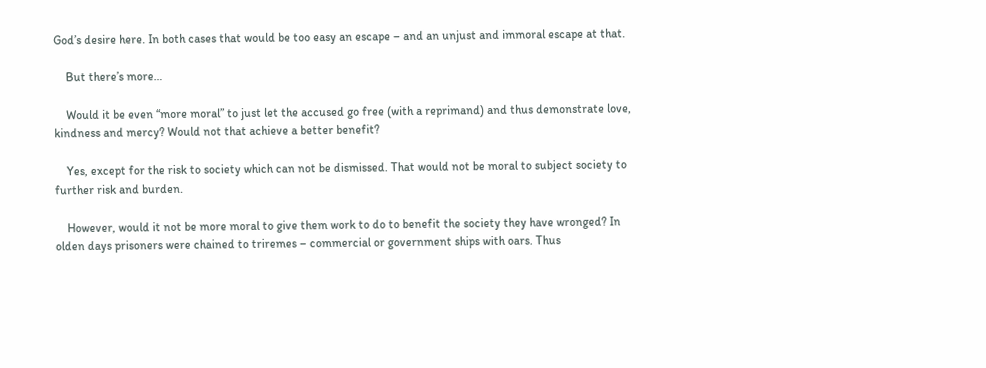God’s desire here. In both cases that would be too easy an escape – and an unjust and immoral escape at that.

    But there’s more…

    Would it be even “more moral” to just let the accused go free (with a reprimand) and thus demonstrate love, kindness and mercy? Would not that achieve a better benefit?

    Yes, except for the risk to society which can not be dismissed. That would not be moral to subject society to further risk and burden.

    However, would it not be more moral to give them work to do to benefit the society they have wronged? In olden days prisoners were chained to triremes – commercial or government ships with oars. Thus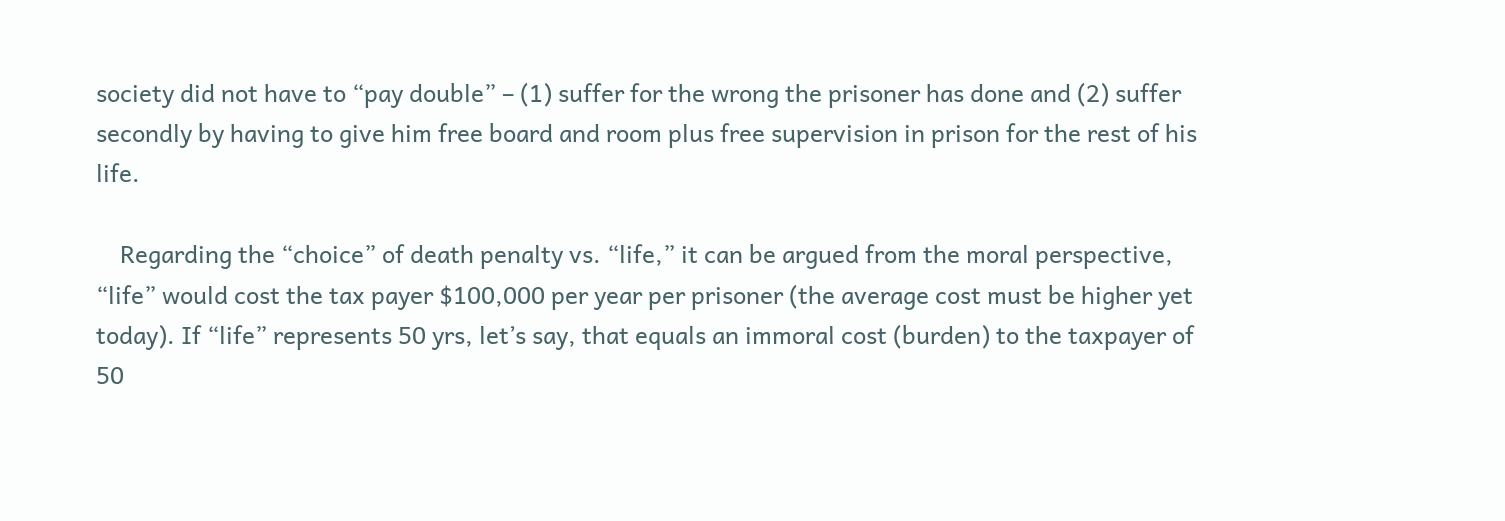society did not have to “pay double” – (1) suffer for the wrong the prisoner has done and (2) suffer secondly by having to give him free board and room plus free supervision in prison for the rest of his life.

    Regarding the “choice” of death penalty vs. “life,” it can be argued from the moral perspective, “life” would cost the tax payer $100,000 per year per prisoner (the average cost must be higher yet today). If “life” represents 50 yrs, let’s say, that equals an immoral cost (burden) to the taxpayer of 50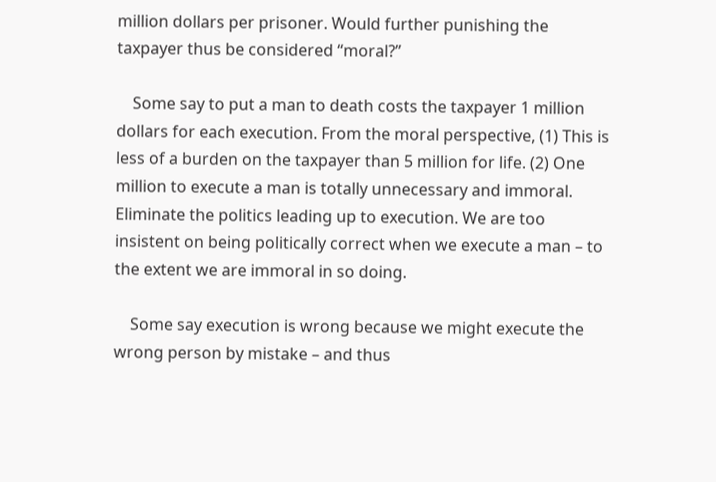million dollars per prisoner. Would further punishing the taxpayer thus be considered “moral?”

    Some say to put a man to death costs the taxpayer 1 million dollars for each execution. From the moral perspective, (1) This is less of a burden on the taxpayer than 5 million for life. (2) One million to execute a man is totally unnecessary and immoral. Eliminate the politics leading up to execution. We are too insistent on being politically correct when we execute a man – to the extent we are immoral in so doing.

    Some say execution is wrong because we might execute the wrong person by mistake – and thus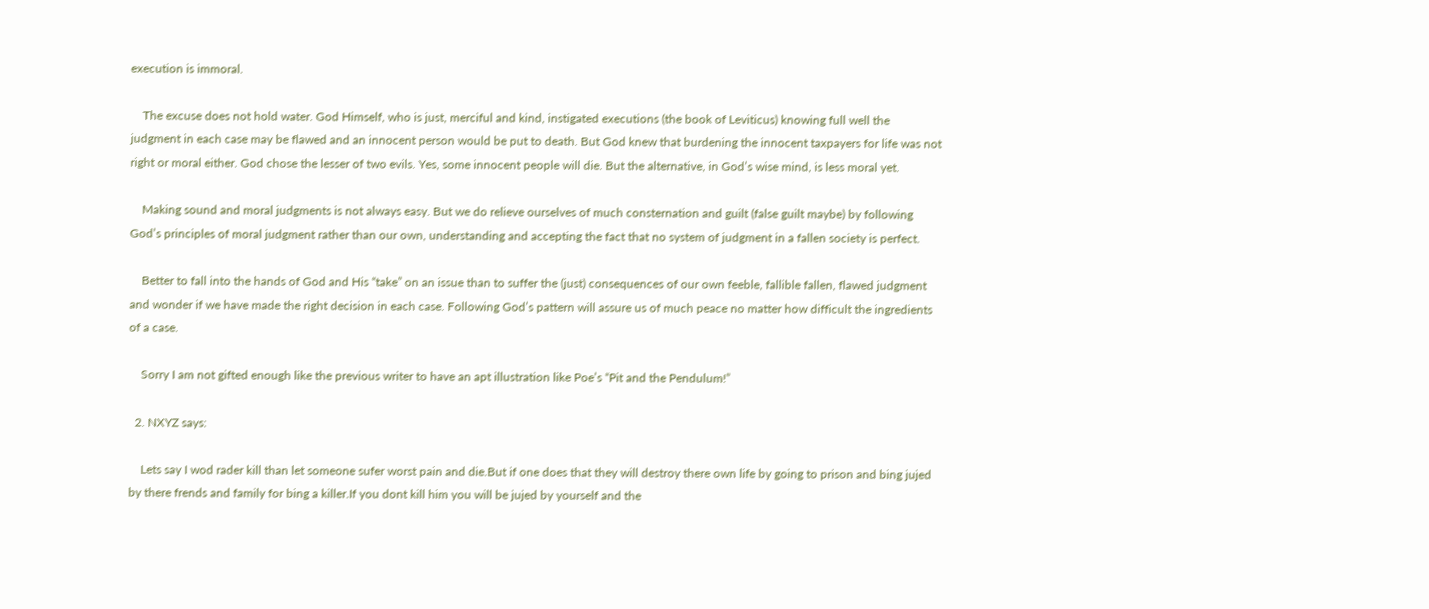execution is immoral.

    The excuse does not hold water. God Himself, who is just, merciful and kind, instigated executions (the book of Leviticus) knowing full well the judgment in each case may be flawed and an innocent person would be put to death. But God knew that burdening the innocent taxpayers for life was not right or moral either. God chose the lesser of two evils. Yes, some innocent people will die. But the alternative, in God’s wise mind, is less moral yet.

    Making sound and moral judgments is not always easy. But we do relieve ourselves of much consternation and guilt (false guilt maybe) by following God’s principles of moral judgment rather than our own, understanding and accepting the fact that no system of judgment in a fallen society is perfect.

    Better to fall into the hands of God and His “take” on an issue than to suffer the (just) consequences of our own feeble, fallible fallen, flawed judgment and wonder if we have made the right decision in each case. Following God’s pattern will assure us of much peace no matter how difficult the ingredients of a case.

    Sorry I am not gifted enough like the previous writer to have an apt illustration like Poe’s “Pit and the Pendulum!”

  2. NXYZ says:

    Lets say I wod rader kill than let someone sufer worst pain and die.But if one does that they will destroy there own life by going to prison and bing jujed by there frends and family for bing a killer.If you dont kill him you will be jujed by yourself and the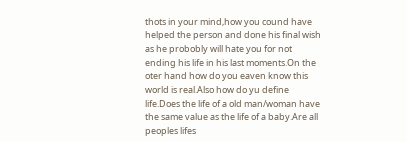thots in your mind,how you cound have helped the person and done his final wish as he probobly will hate you for not ending his life in his last moments.On the oter hand how do you eaven know this world is real.Also how do yu define life.Does the life of a old man/woman have the same value as the life of a baby.Are all peoples lifes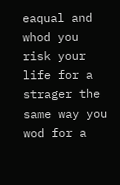eaqual and whod you risk your life for a strager the same way you wod for a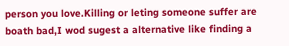person you love.Killing or leting someone suffer are boath bad,I wod sugest a alternative like finding a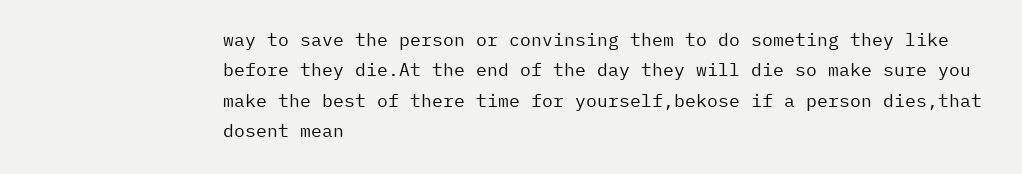way to save the person or convinsing them to do someting they like before they die.At the end of the day they will die so make sure you make the best of there time for yourself,bekose if a person dies,that dosent mean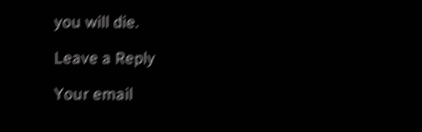you will die.

Leave a Reply

Your email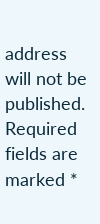address will not be published. Required fields are marked *